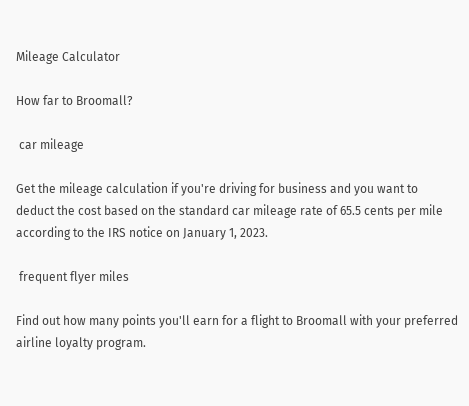Mileage Calculator

How far to Broomall?

 car mileage

Get the mileage calculation if you're driving for business and you want to deduct the cost based on the standard car mileage rate of 65.5 cents per mile according to the IRS notice on January 1, 2023.

 frequent flyer miles

Find out how many points you'll earn for a flight to Broomall with your preferred airline loyalty program.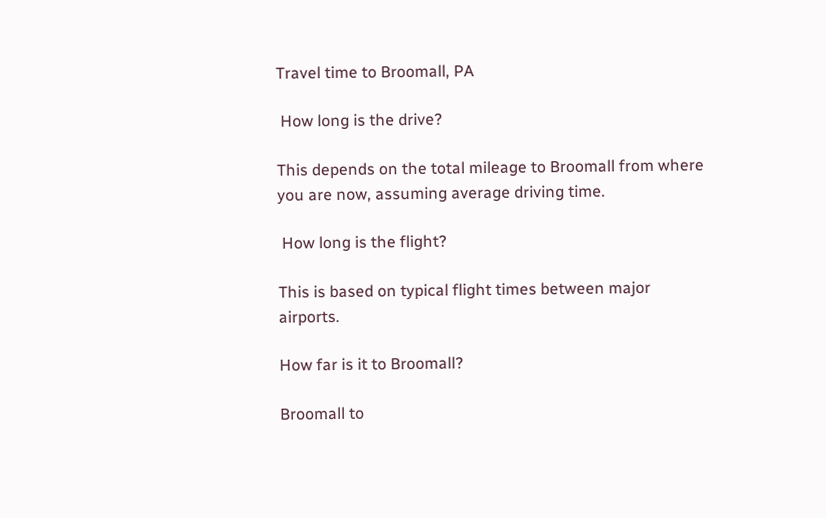Travel time to Broomall, PA

 How long is the drive?

This depends on the total mileage to Broomall from where you are now, assuming average driving time.

 How long is the flight?

This is based on typical flight times between major airports.

How far is it to Broomall?

Broomall to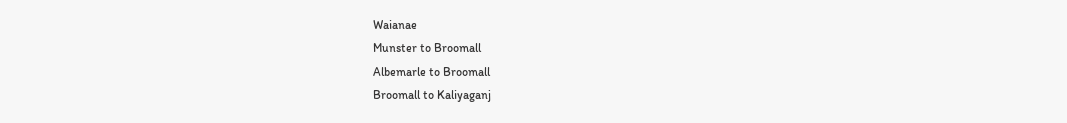Waianae
Munster to Broomall
Albemarle to Broomall
Broomall to Kaliyaganj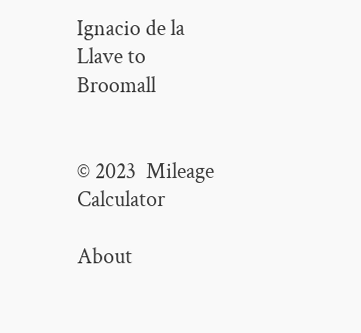Ignacio de la Llave to Broomall


© 2023  Mileage Calculator

About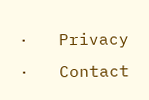·   Privacy   ·   Contact